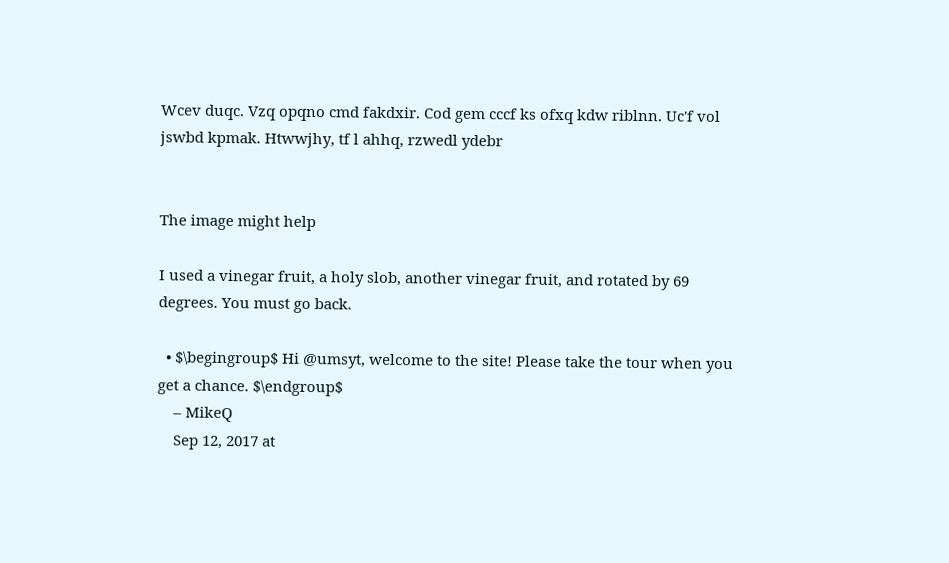Wcev duqc. Vzq opqno cmd fakdxir. Cod gem cccf ks ofxq kdw riblnn. Uc'f vol jswbd kpmak. Htwwjhy, tf l ahhq, rzwedl ydebr


The image might help

I used a vinegar fruit, a holy slob, another vinegar fruit, and rotated by 69 degrees. You must go back.

  • $\begingroup$ Hi @umsyt, welcome to the site! Please take the tour when you get a chance. $\endgroup$
    – MikeQ
    Sep 12, 2017 at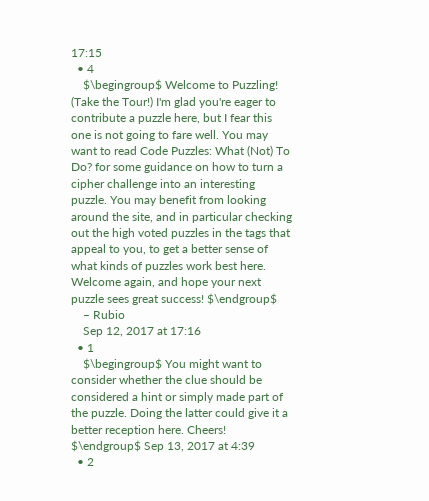17:15
  • 4
    $\begingroup$ Welcome to Puzzling! (Take the Tour!) I'm glad you're eager to contribute a puzzle here, but I fear this one is not going to fare well. You may want to read Code Puzzles: What (Not) To Do? for some guidance on how to turn a cipher challenge into an interesting puzzle. You may benefit from looking around the site, and in particular checking out the high voted puzzles in the tags that appeal to you, to get a better sense of what kinds of puzzles work best here. Welcome again, and hope your next puzzle sees great success! $\endgroup$
    – Rubio
    Sep 12, 2017 at 17:16
  • 1
    $\begingroup$ You might want to consider whether the clue should be considered a hint or simply made part of the puzzle. Doing the latter could give it a better reception here. Cheers! $\endgroup$ Sep 13, 2017 at 4:39
  • 2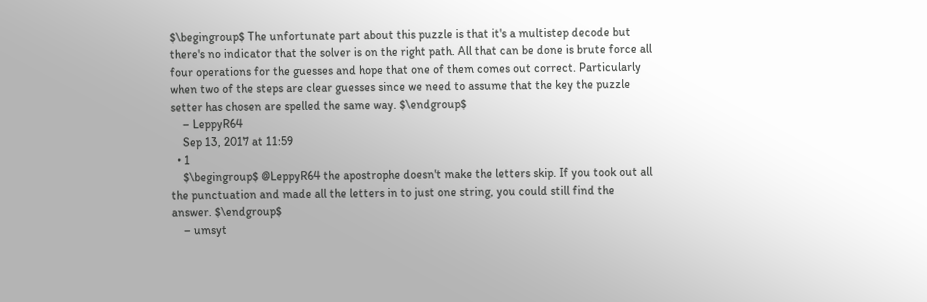$\begingroup$ The unfortunate part about this puzzle is that it's a multistep decode but there's no indicator that the solver is on the right path. All that can be done is brute force all four operations for the guesses and hope that one of them comes out correct. Particularly when two of the steps are clear guesses since we need to assume that the key the puzzle setter has chosen are spelled the same way. $\endgroup$
    – LeppyR64
    Sep 13, 2017 at 11:59
  • 1
    $\begingroup$ @LeppyR64 the apostrophe doesn't make the letters skip. If you took out all the punctuation and made all the letters in to just one string, you could still find the answer. $\endgroup$
    – umsyt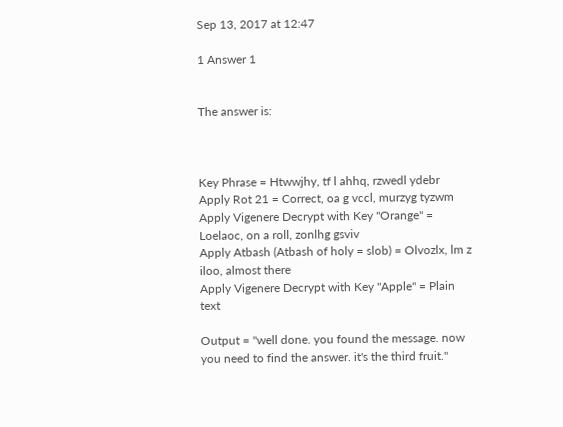Sep 13, 2017 at 12:47

1 Answer 1


The answer is:



Key Phrase = Htwwjhy, tf l ahhq, rzwedl ydebr
Apply Rot 21 = Correct, oa g vccl, murzyg tyzwm
Apply Vigenere Decrypt with Key "Orange" = Loelaoc, on a roll, zonlhg gsviv
Apply Atbash (Atbash of holy = slob) = Olvozlx, lm z iloo, almost there
Apply Vigenere Decrypt with Key "Apple" = Plain text

Output = "well done. you found the message. now you need to find the answer. it's the third fruit."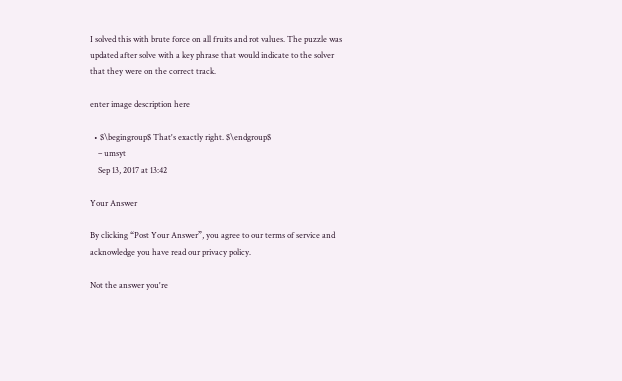I solved this with brute force on all fruits and rot values. The puzzle was updated after solve with a key phrase that would indicate to the solver that they were on the correct track.

enter image description here

  • $\begingroup$ That's exactly right. $\endgroup$
    – umsyt
    Sep 13, 2017 at 13:42

Your Answer

By clicking “Post Your Answer”, you agree to our terms of service and acknowledge you have read our privacy policy.

Not the answer you're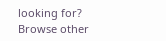looking for? Browse other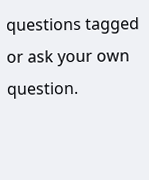questions tagged or ask your own question.